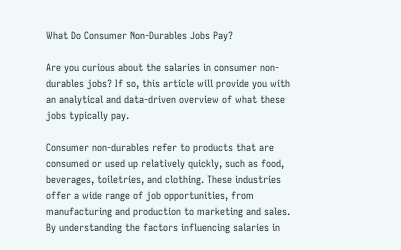What Do Consumer Non-Durables Jobs Pay?

Are you curious about the salaries in consumer non-durables jobs? If so, this article will provide you with an analytical and data-driven overview of what these jobs typically pay.

Consumer non-durables refer to products that are consumed or used up relatively quickly, such as food, beverages, toiletries, and clothing. These industries offer a wide range of job opportunities, from manufacturing and production to marketing and sales. By understanding the factors influencing salaries in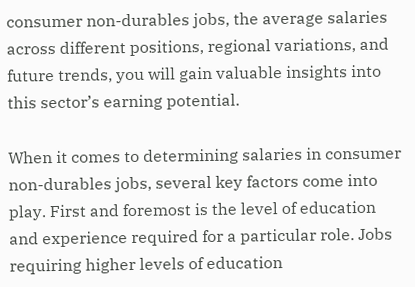consumer non-durables jobs, the average salaries across different positions, regional variations, and future trends, you will gain valuable insights into this sector’s earning potential.

When it comes to determining salaries in consumer non-durables jobs, several key factors come into play. First and foremost is the level of education and experience required for a particular role. Jobs requiring higher levels of education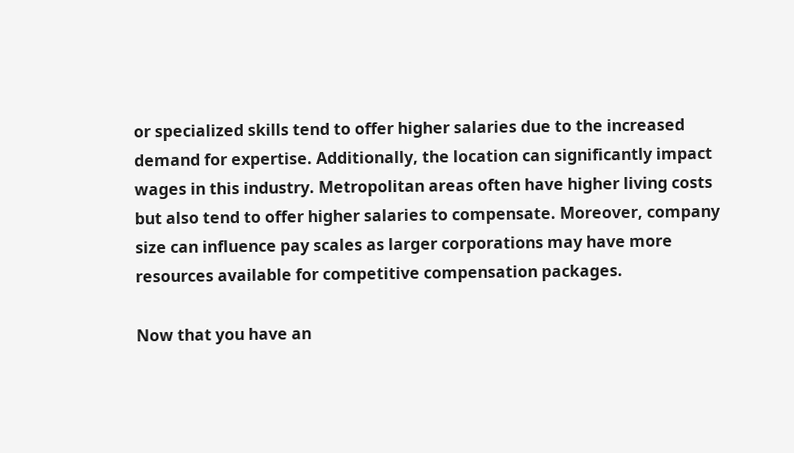or specialized skills tend to offer higher salaries due to the increased demand for expertise. Additionally, the location can significantly impact wages in this industry. Metropolitan areas often have higher living costs but also tend to offer higher salaries to compensate. Moreover, company size can influence pay scales as larger corporations may have more resources available for competitive compensation packages.

Now that you have an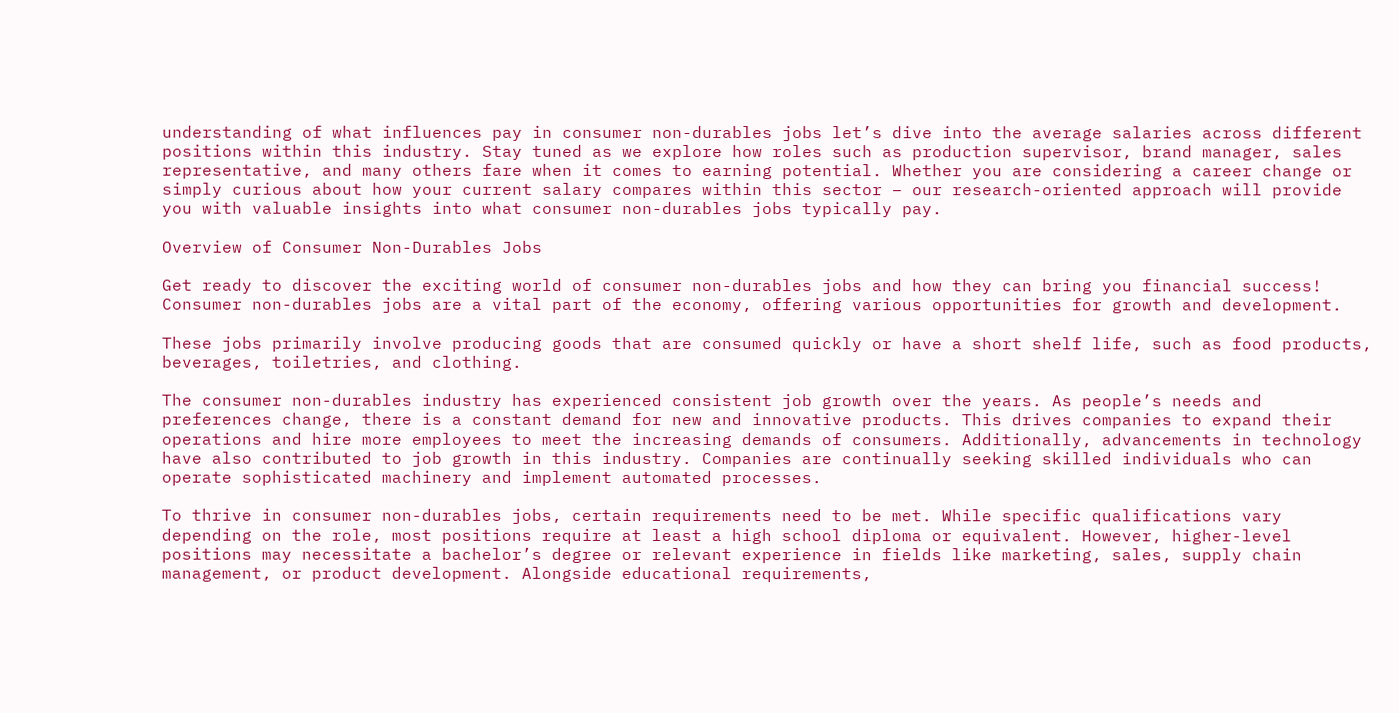understanding of what influences pay in consumer non-durables jobs let’s dive into the average salaries across different positions within this industry. Stay tuned as we explore how roles such as production supervisor, brand manager, sales representative, and many others fare when it comes to earning potential. Whether you are considering a career change or simply curious about how your current salary compares within this sector – our research-oriented approach will provide you with valuable insights into what consumer non-durables jobs typically pay.

Overview of Consumer Non-Durables Jobs

Get ready to discover the exciting world of consumer non-durables jobs and how they can bring you financial success! Consumer non-durables jobs are a vital part of the economy, offering various opportunities for growth and development.

These jobs primarily involve producing goods that are consumed quickly or have a short shelf life, such as food products, beverages, toiletries, and clothing.

The consumer non-durables industry has experienced consistent job growth over the years. As people’s needs and preferences change, there is a constant demand for new and innovative products. This drives companies to expand their operations and hire more employees to meet the increasing demands of consumers. Additionally, advancements in technology have also contributed to job growth in this industry. Companies are continually seeking skilled individuals who can operate sophisticated machinery and implement automated processes.

To thrive in consumer non-durables jobs, certain requirements need to be met. While specific qualifications vary depending on the role, most positions require at least a high school diploma or equivalent. However, higher-level positions may necessitate a bachelor’s degree or relevant experience in fields like marketing, sales, supply chain management, or product development. Alongside educational requirements,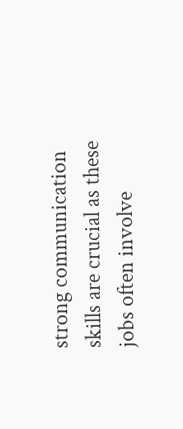strong communication skills are crucial as these jobs often involve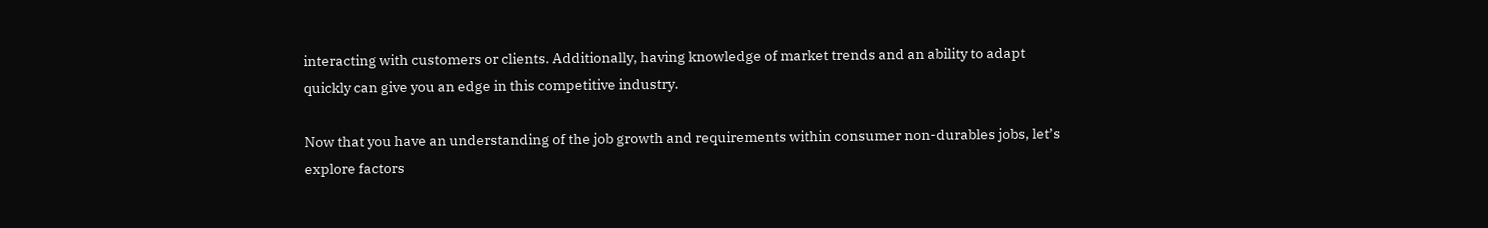interacting with customers or clients. Additionally, having knowledge of market trends and an ability to adapt quickly can give you an edge in this competitive industry.

Now that you have an understanding of the job growth and requirements within consumer non-durables jobs, let’s explore factors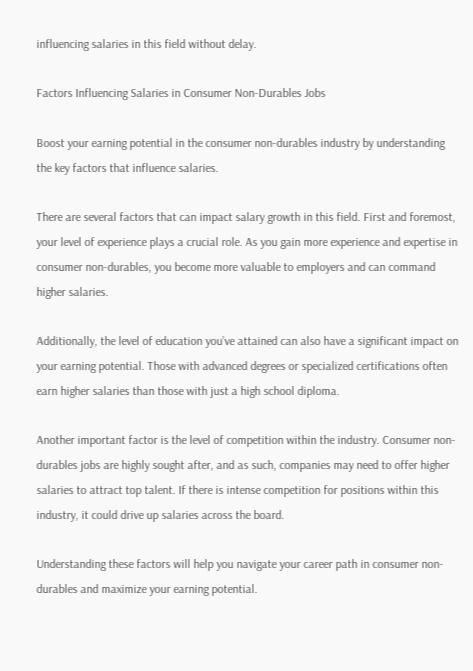influencing salaries in this field without delay.

Factors Influencing Salaries in Consumer Non-Durables Jobs

Boost your earning potential in the consumer non-durables industry by understanding the key factors that influence salaries.

There are several factors that can impact salary growth in this field. First and foremost, your level of experience plays a crucial role. As you gain more experience and expertise in consumer non-durables, you become more valuable to employers and can command higher salaries.

Additionally, the level of education you’ve attained can also have a significant impact on your earning potential. Those with advanced degrees or specialized certifications often earn higher salaries than those with just a high school diploma.

Another important factor is the level of competition within the industry. Consumer non-durables jobs are highly sought after, and as such, companies may need to offer higher salaries to attract top talent. If there is intense competition for positions within this industry, it could drive up salaries across the board.

Understanding these factors will help you navigate your career path in consumer non-durables and maximize your earning potential.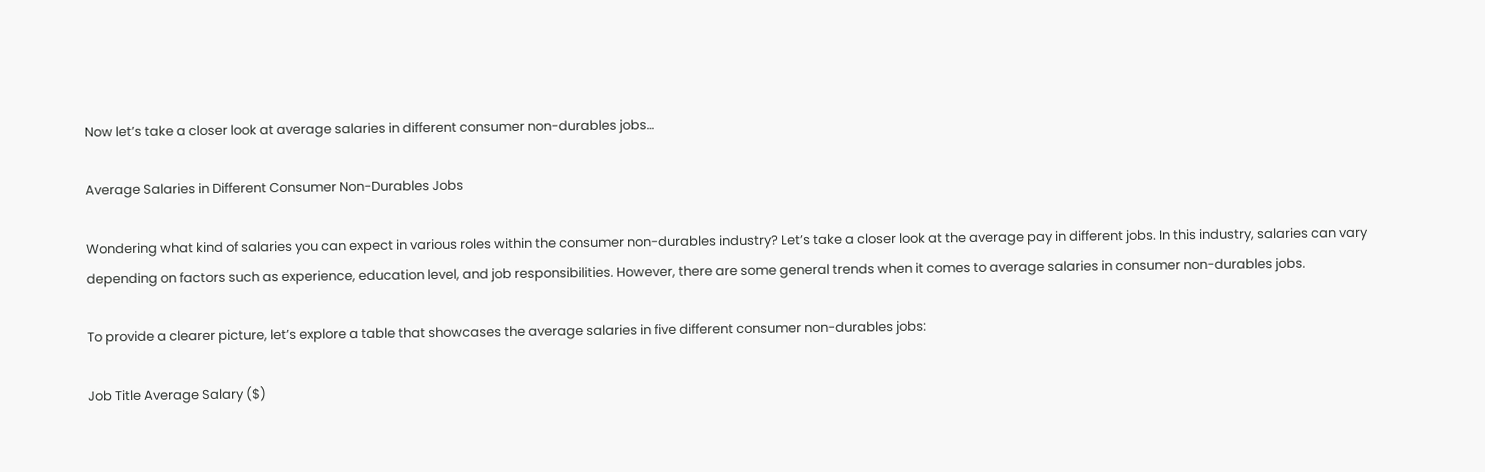Now let’s take a closer look at average salaries in different consumer non-durables jobs…

Average Salaries in Different Consumer Non-Durables Jobs

Wondering what kind of salaries you can expect in various roles within the consumer non-durables industry? Let’s take a closer look at the average pay in different jobs. In this industry, salaries can vary depending on factors such as experience, education level, and job responsibilities. However, there are some general trends when it comes to average salaries in consumer non-durables jobs.

To provide a clearer picture, let’s explore a table that showcases the average salaries in five different consumer non-durables jobs:

Job Title Average Salary ($)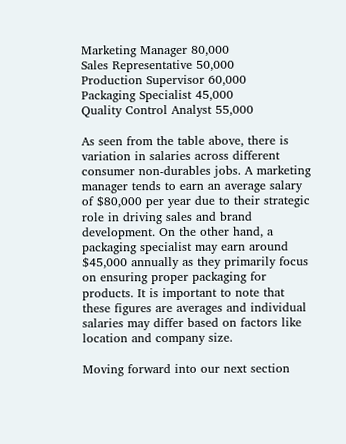Marketing Manager 80,000
Sales Representative 50,000
Production Supervisor 60,000
Packaging Specialist 45,000
Quality Control Analyst 55,000

As seen from the table above, there is variation in salaries across different consumer non-durables jobs. A marketing manager tends to earn an average salary of $80,000 per year due to their strategic role in driving sales and brand development. On the other hand, a packaging specialist may earn around $45,000 annually as they primarily focus on ensuring proper packaging for products. It is important to note that these figures are averages and individual salaries may differ based on factors like location and company size.

Moving forward into our next section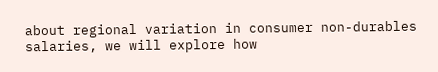about regional variation in consumer non-durables salaries, we will explore how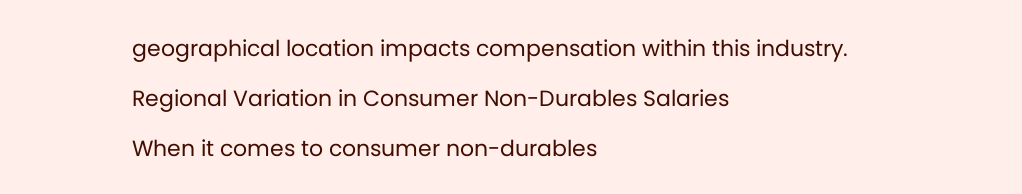geographical location impacts compensation within this industry.

Regional Variation in Consumer Non-Durables Salaries

When it comes to consumer non-durables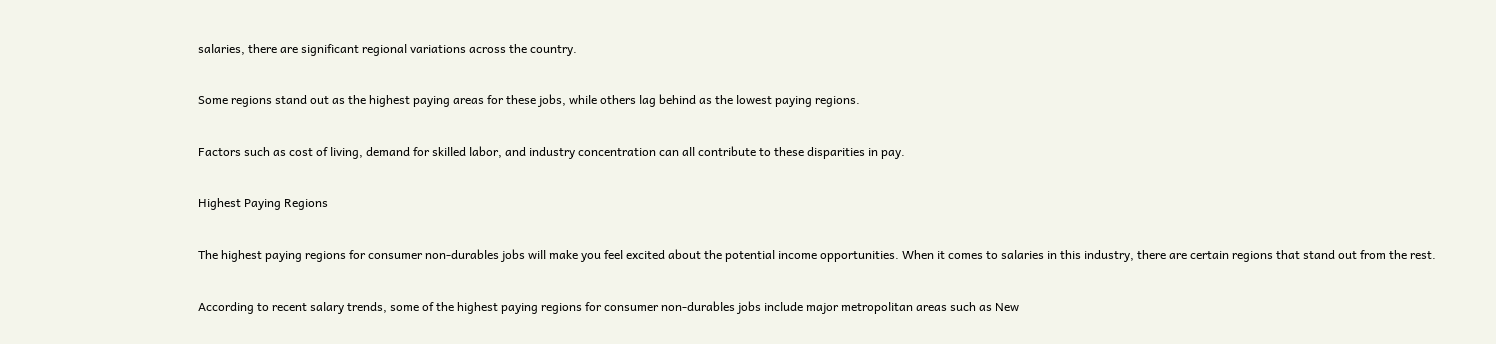salaries, there are significant regional variations across the country.

Some regions stand out as the highest paying areas for these jobs, while others lag behind as the lowest paying regions.

Factors such as cost of living, demand for skilled labor, and industry concentration can all contribute to these disparities in pay.

Highest Paying Regions

The highest paying regions for consumer non-durables jobs will make you feel excited about the potential income opportunities. When it comes to salaries in this industry, there are certain regions that stand out from the rest.

According to recent salary trends, some of the highest paying regions for consumer non-durables jobs include major metropolitan areas such as New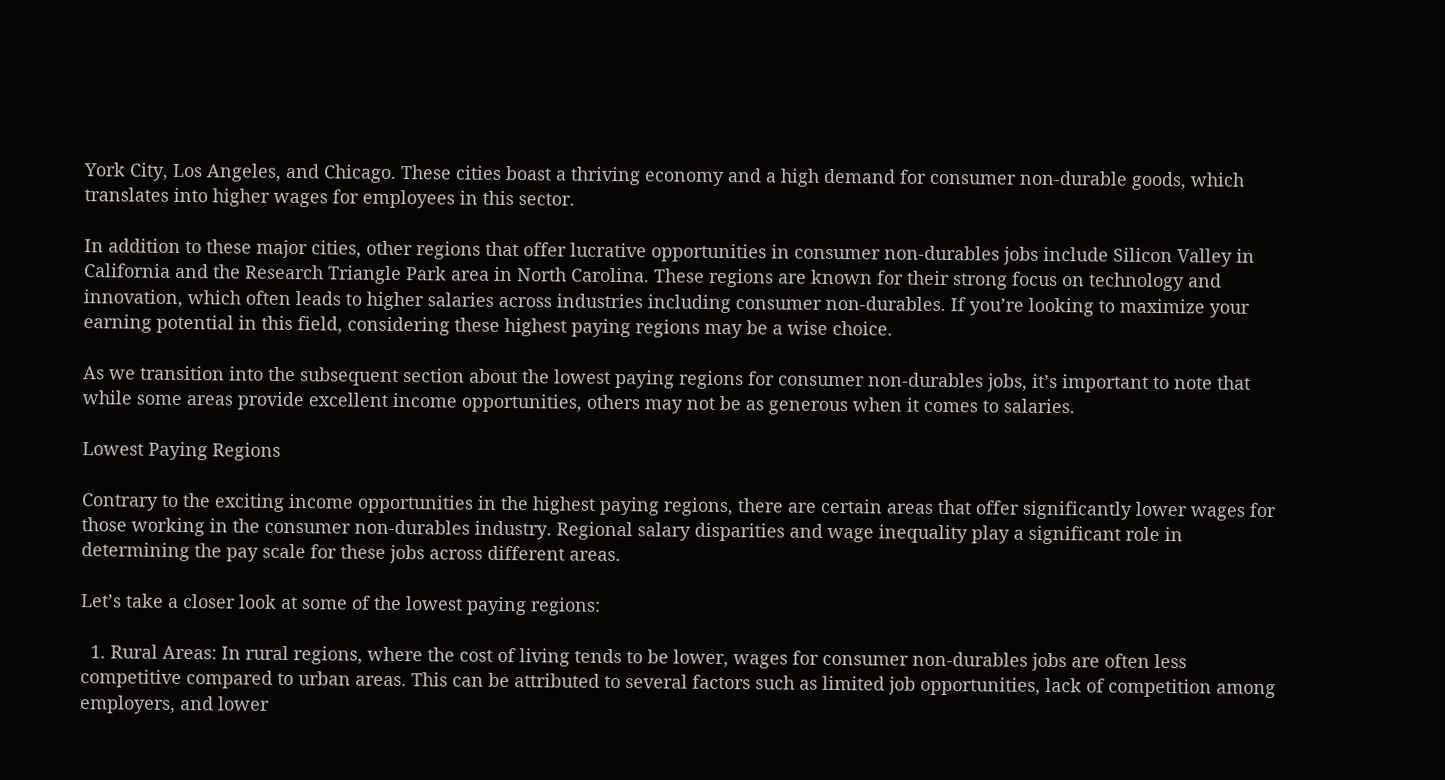York City, Los Angeles, and Chicago. These cities boast a thriving economy and a high demand for consumer non-durable goods, which translates into higher wages for employees in this sector.

In addition to these major cities, other regions that offer lucrative opportunities in consumer non-durables jobs include Silicon Valley in California and the Research Triangle Park area in North Carolina. These regions are known for their strong focus on technology and innovation, which often leads to higher salaries across industries including consumer non-durables. If you’re looking to maximize your earning potential in this field, considering these highest paying regions may be a wise choice.

As we transition into the subsequent section about the lowest paying regions for consumer non-durables jobs, it’s important to note that while some areas provide excellent income opportunities, others may not be as generous when it comes to salaries.

Lowest Paying Regions

Contrary to the exciting income opportunities in the highest paying regions, there are certain areas that offer significantly lower wages for those working in the consumer non-durables industry. Regional salary disparities and wage inequality play a significant role in determining the pay scale for these jobs across different areas.

Let’s take a closer look at some of the lowest paying regions:

  1. Rural Areas: In rural regions, where the cost of living tends to be lower, wages for consumer non-durables jobs are often less competitive compared to urban areas. This can be attributed to several factors such as limited job opportunities, lack of competition among employers, and lower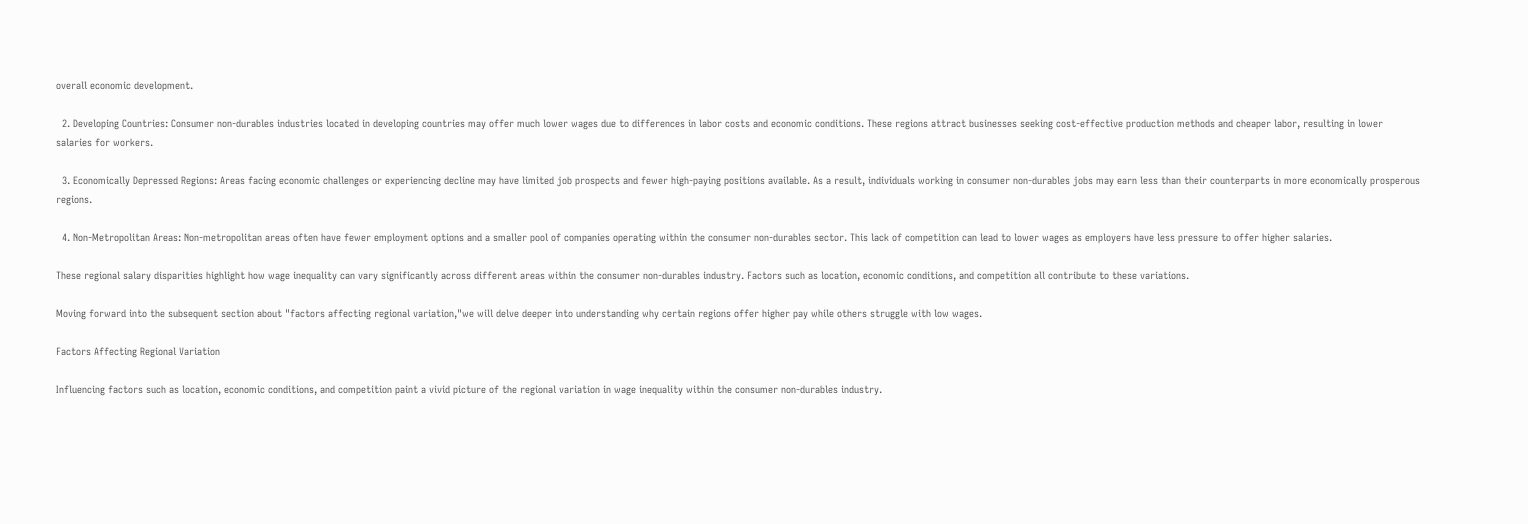overall economic development.

  2. Developing Countries: Consumer non-durables industries located in developing countries may offer much lower wages due to differences in labor costs and economic conditions. These regions attract businesses seeking cost-effective production methods and cheaper labor, resulting in lower salaries for workers.

  3. Economically Depressed Regions: Areas facing economic challenges or experiencing decline may have limited job prospects and fewer high-paying positions available. As a result, individuals working in consumer non-durables jobs may earn less than their counterparts in more economically prosperous regions.

  4. Non-Metropolitan Areas: Non-metropolitan areas often have fewer employment options and a smaller pool of companies operating within the consumer non-durables sector. This lack of competition can lead to lower wages as employers have less pressure to offer higher salaries.

These regional salary disparities highlight how wage inequality can vary significantly across different areas within the consumer non-durables industry. Factors such as location, economic conditions, and competition all contribute to these variations.

Moving forward into the subsequent section about "factors affecting regional variation,"we will delve deeper into understanding why certain regions offer higher pay while others struggle with low wages.

Factors Affecting Regional Variation

Influencing factors such as location, economic conditions, and competition paint a vivid picture of the regional variation in wage inequality within the consumer non-durables industry.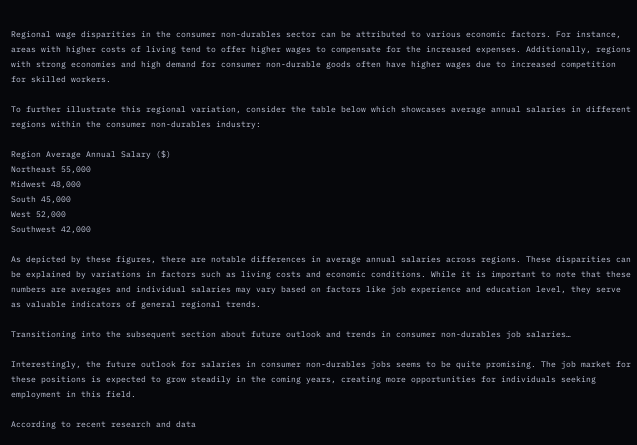Regional wage disparities in the consumer non-durables sector can be attributed to various economic factors. For instance, areas with higher costs of living tend to offer higher wages to compensate for the increased expenses. Additionally, regions with strong economies and high demand for consumer non-durable goods often have higher wages due to increased competition for skilled workers.

To further illustrate this regional variation, consider the table below which showcases average annual salaries in different regions within the consumer non-durables industry:

Region Average Annual Salary ($)
Northeast 55,000
Midwest 48,000
South 45,000
West 52,000
Southwest 42,000

As depicted by these figures, there are notable differences in average annual salaries across regions. These disparities can be explained by variations in factors such as living costs and economic conditions. While it is important to note that these numbers are averages and individual salaries may vary based on factors like job experience and education level, they serve as valuable indicators of general regional trends.

Transitioning into the subsequent section about future outlook and trends in consumer non-durables job salaries…

Interestingly, the future outlook for salaries in consumer non-durables jobs seems to be quite promising. The job market for these positions is expected to grow steadily in the coming years, creating more opportunities for individuals seeking employment in this field.

According to recent research and data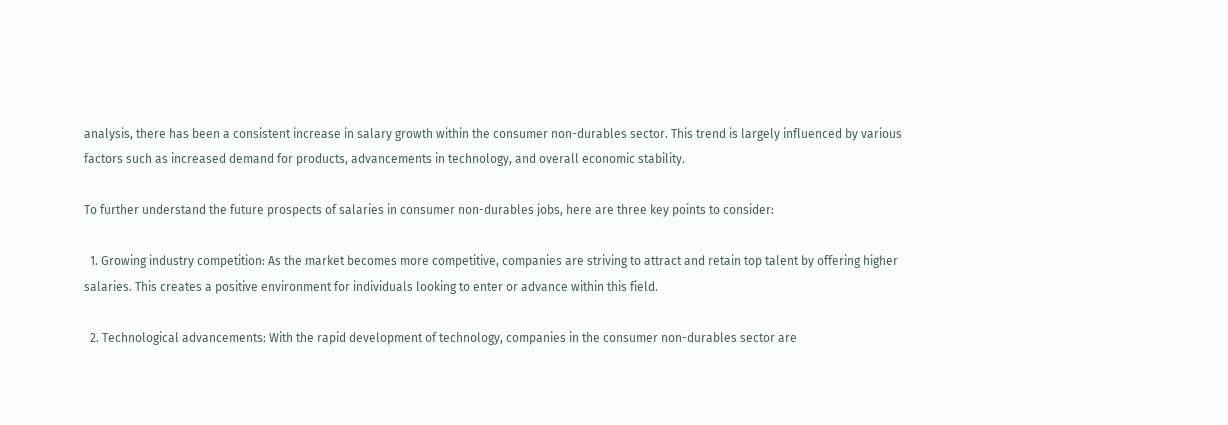analysis, there has been a consistent increase in salary growth within the consumer non-durables sector. This trend is largely influenced by various factors such as increased demand for products, advancements in technology, and overall economic stability.

To further understand the future prospects of salaries in consumer non-durables jobs, here are three key points to consider:

  1. Growing industry competition: As the market becomes more competitive, companies are striving to attract and retain top talent by offering higher salaries. This creates a positive environment for individuals looking to enter or advance within this field.

  2. Technological advancements: With the rapid development of technology, companies in the consumer non-durables sector are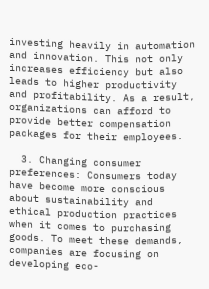investing heavily in automation and innovation. This not only increases efficiency but also leads to higher productivity and profitability. As a result, organizations can afford to provide better compensation packages for their employees.

  3. Changing consumer preferences: Consumers today have become more conscious about sustainability and ethical production practices when it comes to purchasing goods. To meet these demands, companies are focusing on developing eco-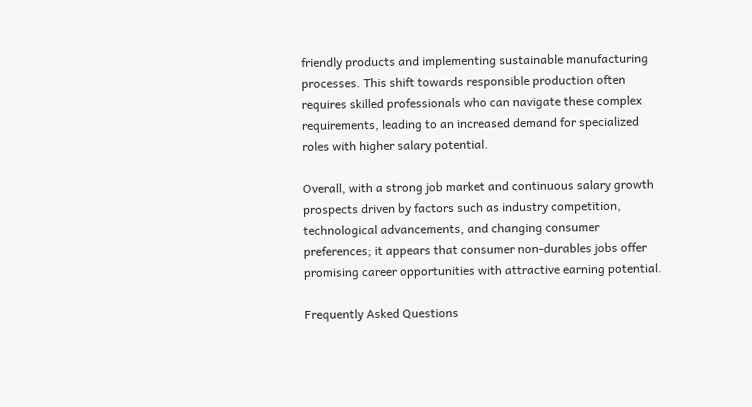friendly products and implementing sustainable manufacturing processes. This shift towards responsible production often requires skilled professionals who can navigate these complex requirements, leading to an increased demand for specialized roles with higher salary potential.

Overall, with a strong job market and continuous salary growth prospects driven by factors such as industry competition, technological advancements, and changing consumer preferences; it appears that consumer non-durables jobs offer promising career opportunities with attractive earning potential.

Frequently Asked Questions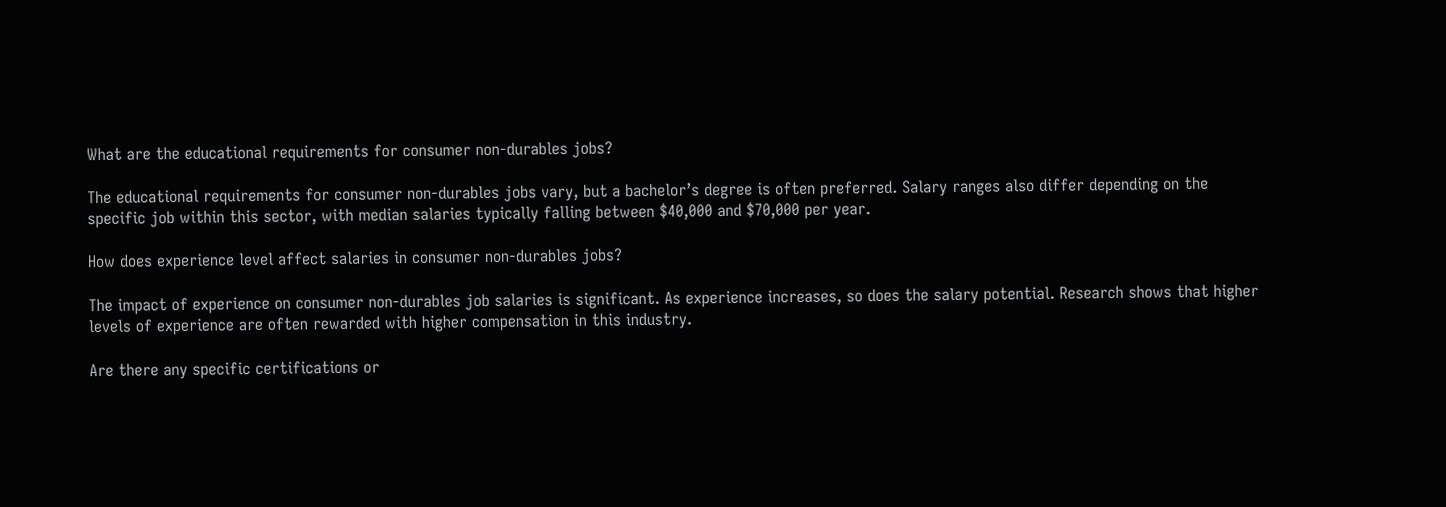What are the educational requirements for consumer non-durables jobs?

The educational requirements for consumer non-durables jobs vary, but a bachelor’s degree is often preferred. Salary ranges also differ depending on the specific job within this sector, with median salaries typically falling between $40,000 and $70,000 per year.

How does experience level affect salaries in consumer non-durables jobs?

The impact of experience on consumer non-durables job salaries is significant. As experience increases, so does the salary potential. Research shows that higher levels of experience are often rewarded with higher compensation in this industry.

Are there any specific certifications or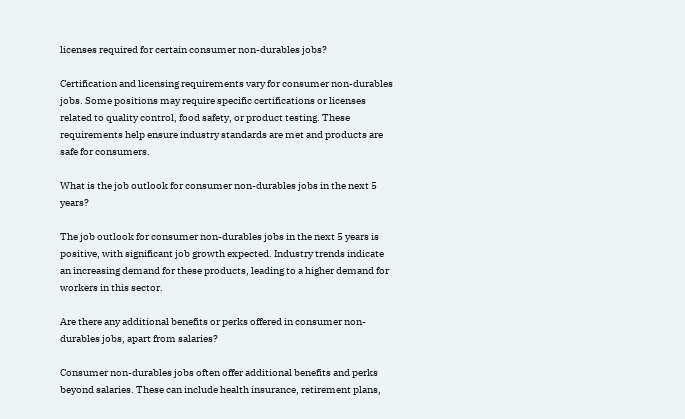licenses required for certain consumer non-durables jobs?

Certification and licensing requirements vary for consumer non-durables jobs. Some positions may require specific certifications or licenses related to quality control, food safety, or product testing. These requirements help ensure industry standards are met and products are safe for consumers.

What is the job outlook for consumer non-durables jobs in the next 5 years?

The job outlook for consumer non-durables jobs in the next 5 years is positive, with significant job growth expected. Industry trends indicate an increasing demand for these products, leading to a higher demand for workers in this sector.

Are there any additional benefits or perks offered in consumer non-durables jobs, apart from salaries?

Consumer non-durables jobs often offer additional benefits and perks beyond salaries. These can include health insurance, retirement plans,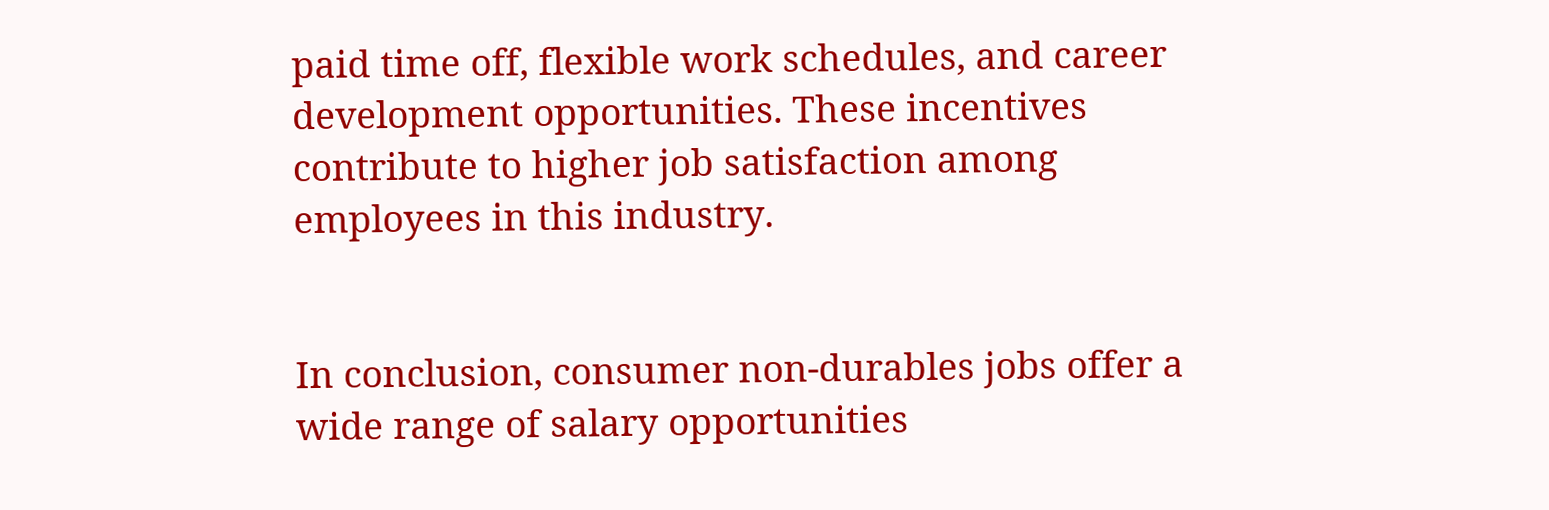paid time off, flexible work schedules, and career development opportunities. These incentives contribute to higher job satisfaction among employees in this industry.


In conclusion, consumer non-durables jobs offer a wide range of salary opportunities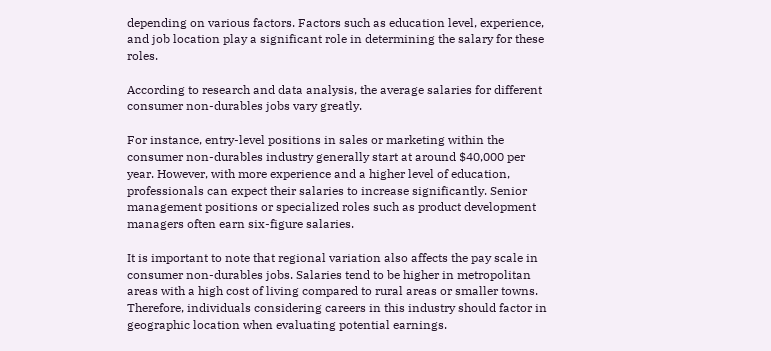depending on various factors. Factors such as education level, experience, and job location play a significant role in determining the salary for these roles.

According to research and data analysis, the average salaries for different consumer non-durables jobs vary greatly.

For instance, entry-level positions in sales or marketing within the consumer non-durables industry generally start at around $40,000 per year. However, with more experience and a higher level of education, professionals can expect their salaries to increase significantly. Senior management positions or specialized roles such as product development managers often earn six-figure salaries.

It is important to note that regional variation also affects the pay scale in consumer non-durables jobs. Salaries tend to be higher in metropolitan areas with a high cost of living compared to rural areas or smaller towns. Therefore, individuals considering careers in this industry should factor in geographic location when evaluating potential earnings.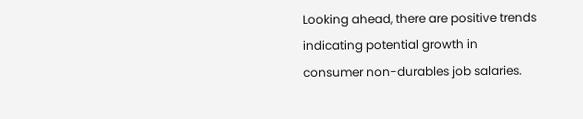Looking ahead, there are positive trends indicating potential growth in consumer non-durables job salaries.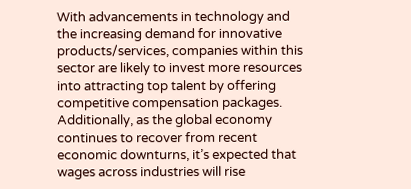With advancements in technology and the increasing demand for innovative products/services, companies within this sector are likely to invest more resources into attracting top talent by offering competitive compensation packages. Additionally, as the global economy continues to recover from recent economic downturns, it’s expected that wages across industries will rise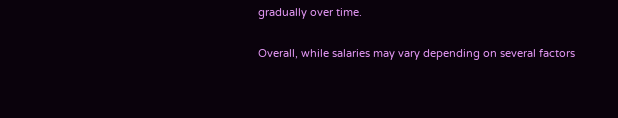gradually over time.

Overall, while salaries may vary depending on several factors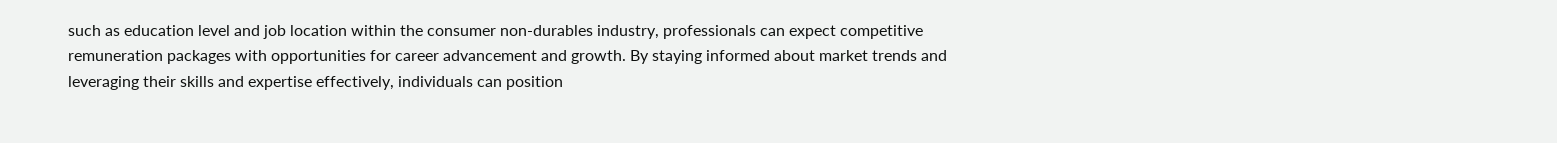such as education level and job location within the consumer non-durables industry, professionals can expect competitive remuneration packages with opportunities for career advancement and growth. By staying informed about market trends and leveraging their skills and expertise effectively, individuals can position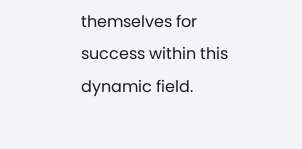themselves for success within this dynamic field.